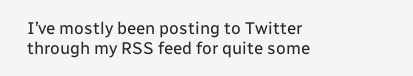I’ve mostly been posting to Twitter through my RSS feed for quite some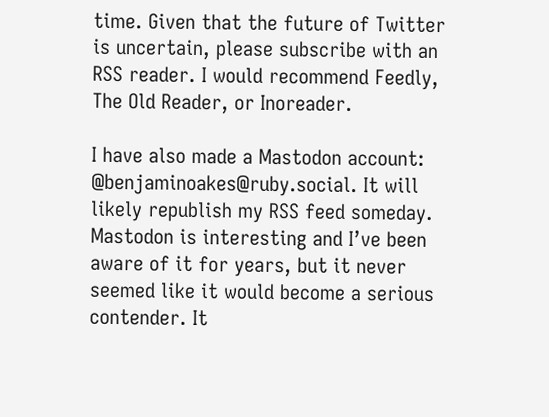time. Given that the future of Twitter is uncertain, please subscribe with an RSS reader. I would recommend Feedly, The Old Reader, or Inoreader.

I have also made a Mastodon account: @benjaminoakes@ruby.social. It will likely republish my RSS feed someday. Mastodon is interesting and I’ve been aware of it for years, but it never seemed like it would become a serious contender. It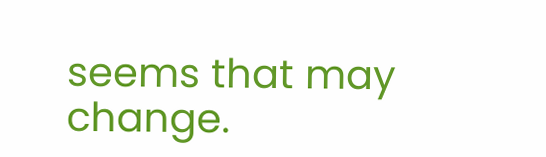seems that may change.